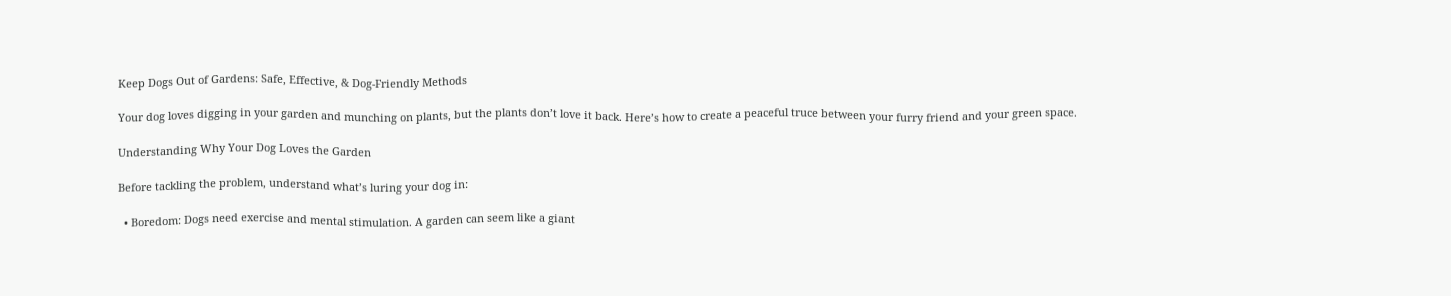Keep Dogs Out of Gardens: Safe, Effective, & Dog-Friendly Methods

Your dog loves digging in your garden and munching on plants, but the plants don’t love it back. Here’s how to create a peaceful truce between your furry friend and your green space.

Understanding Why Your Dog Loves the Garden

Before tackling the problem, understand what’s luring your dog in:

  • Boredom: Dogs need exercise and mental stimulation. A garden can seem like a giant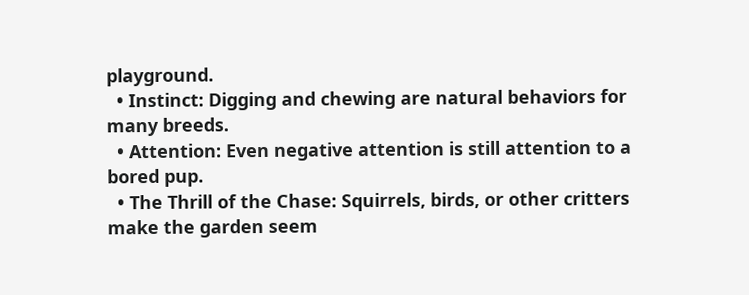playground.
  • Instinct: Digging and chewing are natural behaviors for many breeds.
  • Attention: Even negative attention is still attention to a bored pup.
  • The Thrill of the Chase: Squirrels, birds, or other critters make the garden seem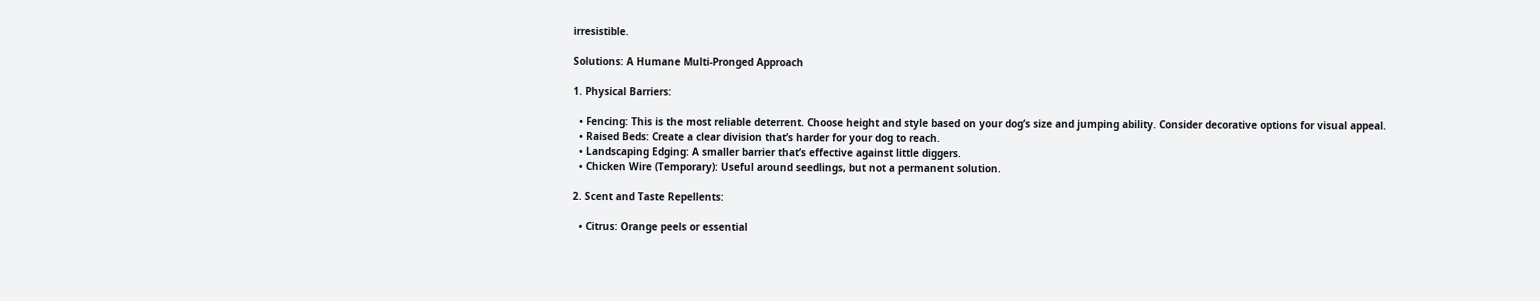irresistible.

Solutions: A Humane Multi-Pronged Approach

1. Physical Barriers:

  • Fencing: This is the most reliable deterrent. Choose height and style based on your dog’s size and jumping ability. Consider decorative options for visual appeal.
  • Raised Beds: Create a clear division that’s harder for your dog to reach.
  • Landscaping Edging: A smaller barrier that’s effective against little diggers.
  • Chicken Wire (Temporary): Useful around seedlings, but not a permanent solution.

2. Scent and Taste Repellents:

  • Citrus: Orange peels or essential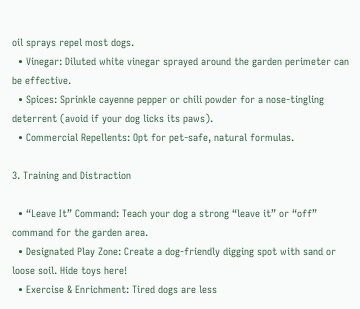oil sprays repel most dogs.
  • Vinegar: Diluted white vinegar sprayed around the garden perimeter can be effective.
  • Spices: Sprinkle cayenne pepper or chili powder for a nose-tingling deterrent (avoid if your dog licks its paws).
  • Commercial Repellents: Opt for pet-safe, natural formulas.

3. Training and Distraction

  • “Leave It” Command: Teach your dog a strong “leave it” or “off” command for the garden area.
  • Designated Play Zone: Create a dog-friendly digging spot with sand or loose soil. Hide toys here!
  • Exercise & Enrichment: Tired dogs are less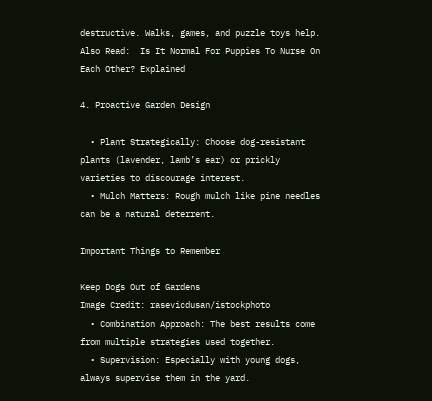destructive. Walks, games, and puzzle toys help.
Also Read:  Is It Normal For Puppies To Nurse On Each Other? Explained

4. Proactive Garden Design

  • Plant Strategically: Choose dog-resistant plants (lavender, lamb’s ear) or prickly varieties to discourage interest.
  • Mulch Matters: Rough mulch like pine needles can be a natural deterrent.

Important Things to Remember

Keep Dogs Out of Gardens
Image Credit: rasevicdusan/istockphoto
  • Combination Approach: The best results come from multiple strategies used together.
  • Supervision: Especially with young dogs, always supervise them in the yard.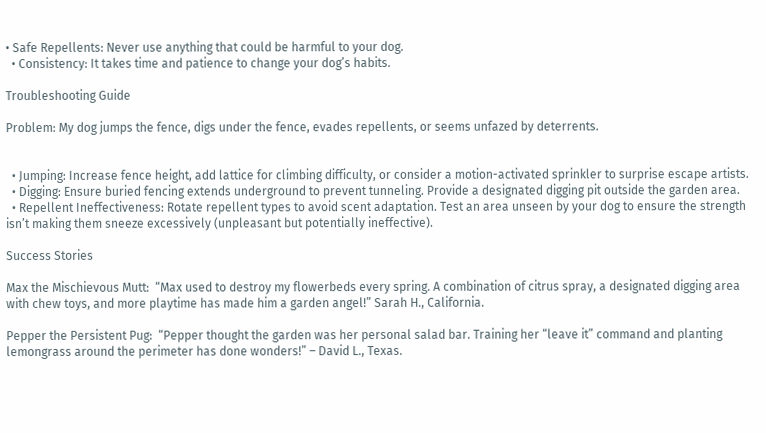• Safe Repellents: Never use anything that could be harmful to your dog.
  • Consistency: It takes time and patience to change your dog’s habits.

Troubleshooting Guide

Problem: My dog jumps the fence, digs under the fence, evades repellents, or seems unfazed by deterrents.


  • Jumping: Increase fence height, add lattice for climbing difficulty, or consider a motion-activated sprinkler to surprise escape artists.
  • Digging: Ensure buried fencing extends underground to prevent tunneling. Provide a designated digging pit outside the garden area.
  • Repellent Ineffectiveness: Rotate repellent types to avoid scent adaptation. Test an area unseen by your dog to ensure the strength isn’t making them sneeze excessively (unpleasant but potentially ineffective).

Success Stories

Max the Mischievous Mutt:  “Max used to destroy my flowerbeds every spring. A combination of citrus spray, a designated digging area with chew toys, and more playtime has made him a garden angel!” Sarah H., California.

Pepper the Persistent Pug:  “Pepper thought the garden was her personal salad bar. Training her “leave it” command and planting lemongrass around the perimeter has done wonders!” – David L., Texas.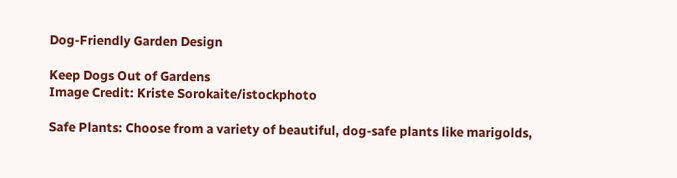Dog-Friendly Garden Design

Keep Dogs Out of Gardens
Image Credit: Kriste Sorokaite/istockphoto

Safe Plants: Choose from a variety of beautiful, dog-safe plants like marigolds,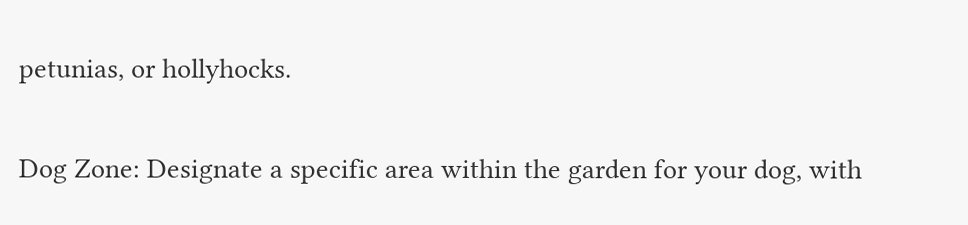petunias, or hollyhocks.

Dog Zone: Designate a specific area within the garden for your dog, with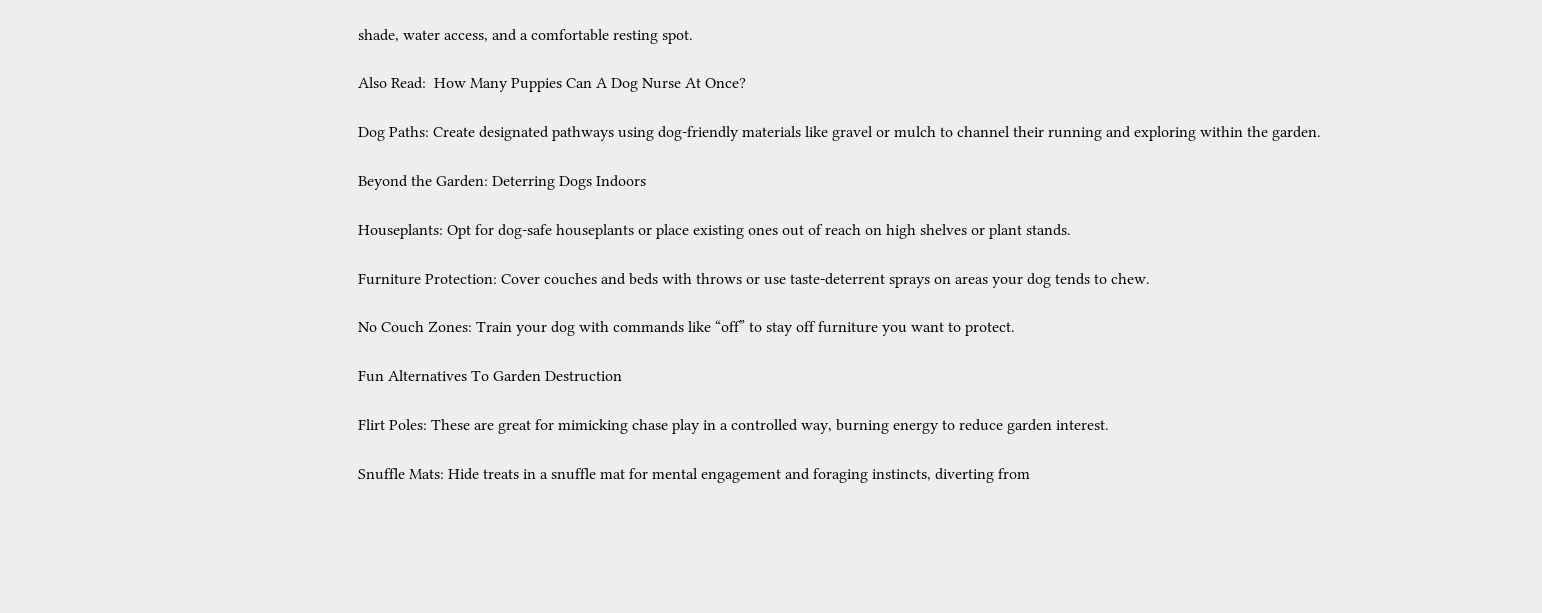shade, water access, and a comfortable resting spot.

Also Read:  How Many Puppies Can A Dog Nurse At Once?

Dog Paths: Create designated pathways using dog-friendly materials like gravel or mulch to channel their running and exploring within the garden.

Beyond the Garden: Deterring Dogs Indoors

Houseplants: Opt for dog-safe houseplants or place existing ones out of reach on high shelves or plant stands.

Furniture Protection: Cover couches and beds with throws or use taste-deterrent sprays on areas your dog tends to chew.

No Couch Zones: Train your dog with commands like “off” to stay off furniture you want to protect.

Fun Alternatives To Garden Destruction

Flirt Poles: These are great for mimicking chase play in a controlled way, burning energy to reduce garden interest.

Snuffle Mats: Hide treats in a snuffle mat for mental engagement and foraging instincts, diverting from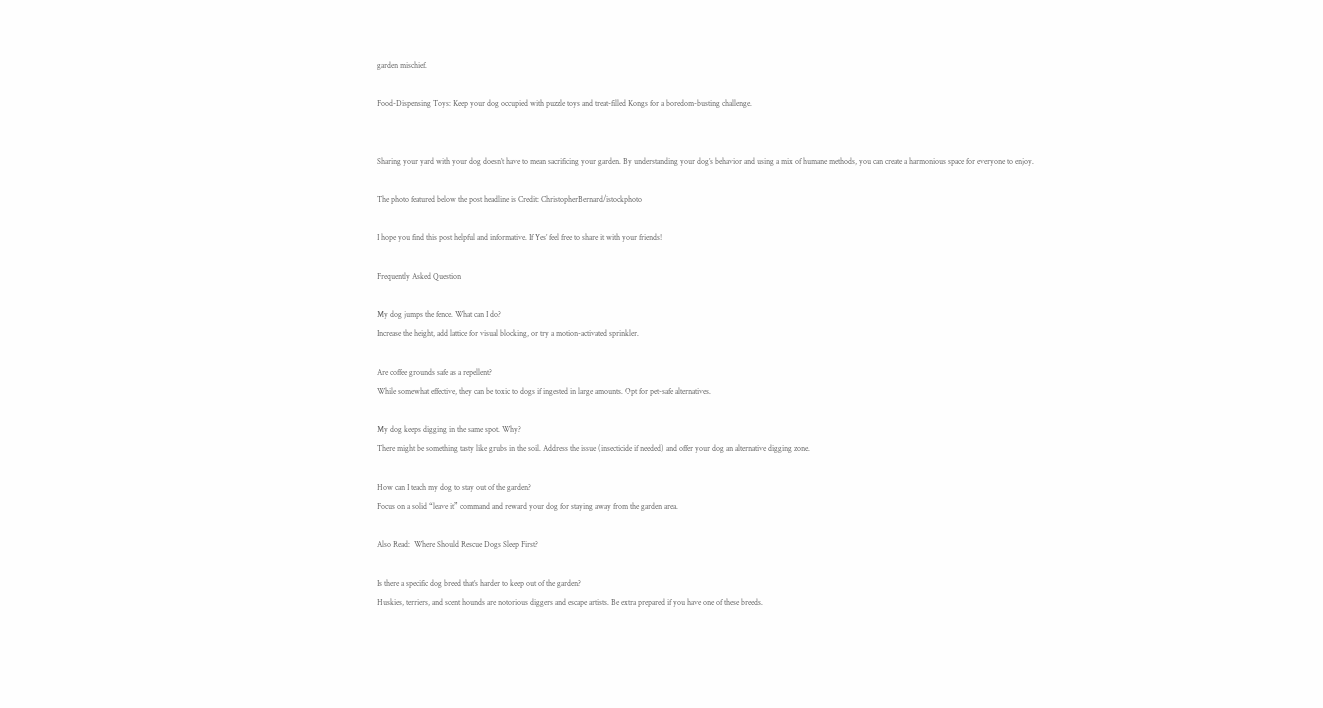garden mischief.

Food-Dispensing Toys: Keep your dog occupied with puzzle toys and treat-filled Kongs for a boredom-busting challenge.


Sharing your yard with your dog doesn’t have to mean sacrificing your garden. By understanding your dog’s behavior and using a mix of humane methods, you can create a harmonious space for everyone to enjoy.

The photo featured below the post headline is Credit: ChristopherBernard/istockphoto

I hope you find this post helpful and informative. If Yes’ feel free to share it with your friends!

Frequently Asked Question

My dog jumps the fence. What can I do?
Increase the height, add lattice for visual blocking, or try a motion-activated sprinkler.

Are coffee grounds safe as a repellent?
While somewhat effective, they can be toxic to dogs if ingested in large amounts. Opt for pet-safe alternatives.

My dog keeps digging in the same spot. Why?
There might be something tasty like grubs in the soil. Address the issue (insecticide if needed) and offer your dog an alternative digging zone.

How can I teach my dog to stay out of the garden?
Focus on a solid “leave it” command and reward your dog for staying away from the garden area.

Also Read:  Where Should Rescue Dogs Sleep First?

Is there a specific dog breed that’s harder to keep out of the garden?
Huskies, terriers, and scent hounds are notorious diggers and escape artists. Be extra prepared if you have one of these breeds.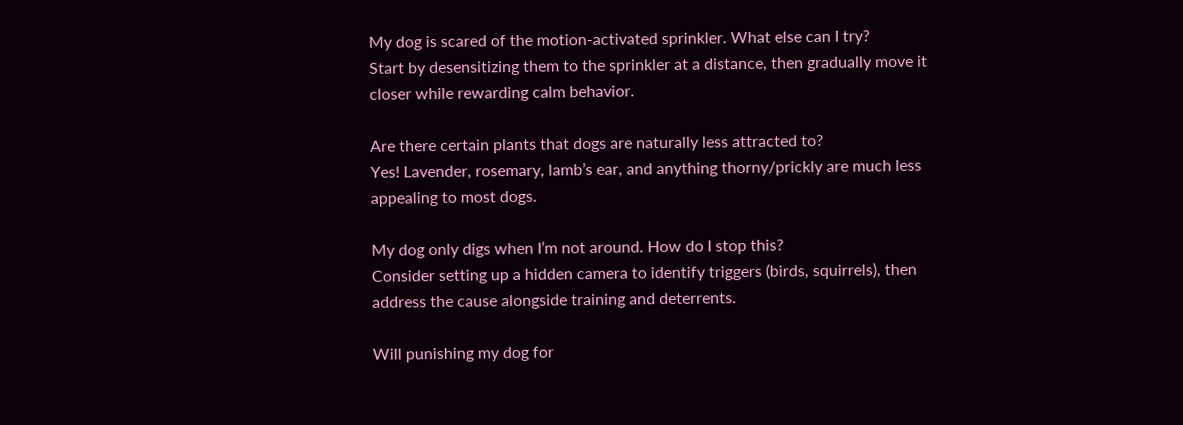My dog is scared of the motion-activated sprinkler. What else can I try?
Start by desensitizing them to the sprinkler at a distance, then gradually move it closer while rewarding calm behavior.

Are there certain plants that dogs are naturally less attracted to?
Yes! Lavender, rosemary, lamb’s ear, and anything thorny/prickly are much less appealing to most dogs.

My dog only digs when I’m not around. How do I stop this?
Consider setting up a hidden camera to identify triggers (birds, squirrels), then address the cause alongside training and deterrents.

Will punishing my dog for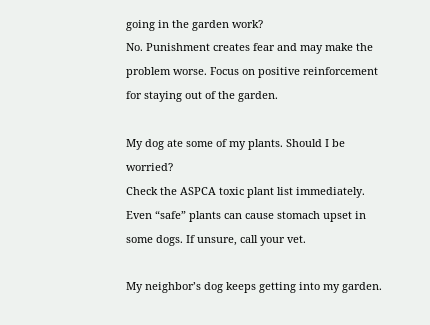going in the garden work?
No. Punishment creates fear and may make the problem worse. Focus on positive reinforcement for staying out of the garden.

My dog ate some of my plants. Should I be worried?
Check the ASPCA toxic plant list immediately. Even “safe” plants can cause stomach upset in some dogs. If unsure, call your vet.

My neighbor’s dog keeps getting into my garden.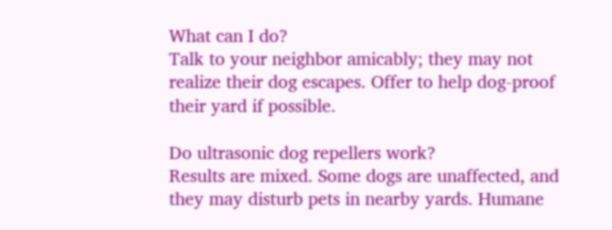What can I do?
Talk to your neighbor amicably; they may not realize their dog escapes. Offer to help dog-proof their yard if possible.

Do ultrasonic dog repellers work?
Results are mixed. Some dogs are unaffected, and they may disturb pets in nearby yards. Humane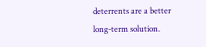deterrents are a better long-term solution.